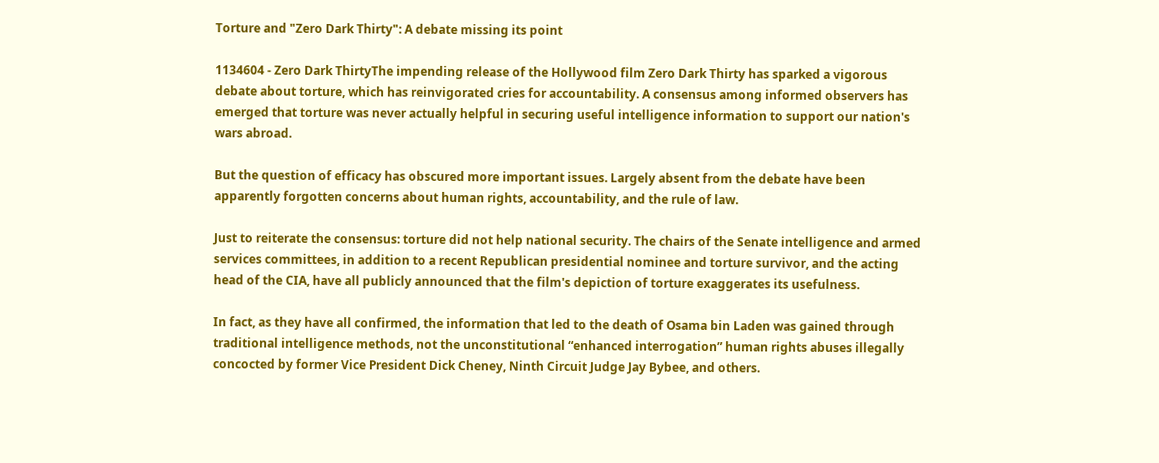Torture and "Zero Dark Thirty": A debate missing its point

1134604 - Zero Dark ThirtyThe impending release of the Hollywood film Zero Dark Thirty has sparked a vigorous debate about torture, which has reinvigorated cries for accountability. A consensus among informed observers has emerged that torture was never actually helpful in securing useful intelligence information to support our nation's wars abroad.

But the question of efficacy has obscured more important issues. Largely absent from the debate have been apparently forgotten concerns about human rights, accountability, and the rule of law.

Just to reiterate the consensus: torture did not help national security. The chairs of the Senate intelligence and armed services committees, in addition to a recent Republican presidential nominee and torture survivor, and the acting head of the CIA, have all publicly announced that the film's depiction of torture exaggerates its usefulness.

In fact, as they have all confirmed, the information that led to the death of Osama bin Laden was gained through traditional intelligence methods, not the unconstitutional “enhanced interrogation” human rights abuses illegally concocted by former Vice President Dick Cheney, Ninth Circuit Judge Jay Bybee, and others.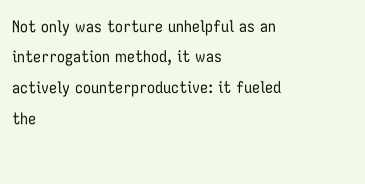Not only was torture unhelpful as an interrogation method, it was actively counterproductive: it fueled the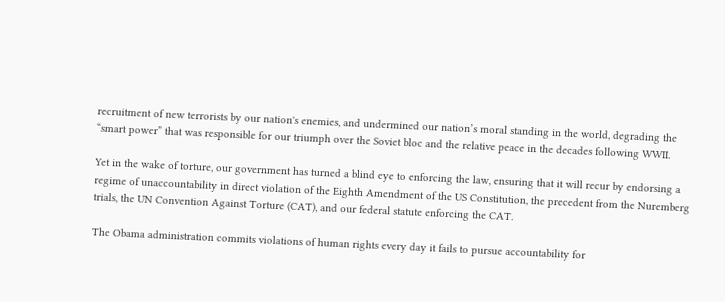recruitment of new terrorists by our nation's enemies, and undermined our nation’s moral standing in the world, degrading the “smart power” that was responsible for our triumph over the Soviet bloc and the relative peace in the decades following WWII.

Yet in the wake of torture, our government has turned a blind eye to enforcing the law, ensuring that it will recur by endorsing a regime of unaccountability in direct violation of the Eighth Amendment of the US Constitution, the precedent from the Nuremberg trials, the UN Convention Against Torture (CAT), and our federal statute enforcing the CAT.

The Obama administration commits violations of human rights every day it fails to pursue accountability for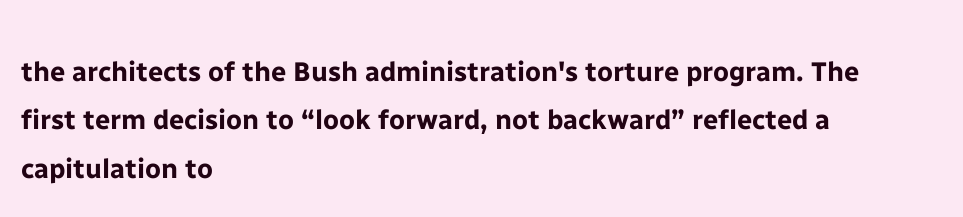the architects of the Bush administration's torture program. The first term decision to “look forward, not backward” reflected a capitulation to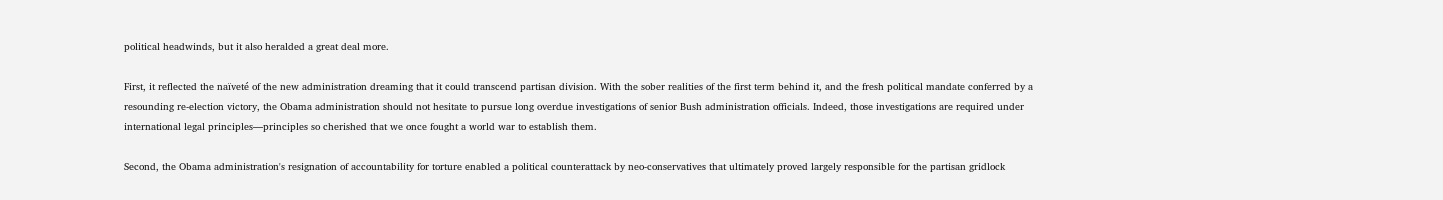political headwinds, but it also heralded a great deal more.

First, it reflected the naïveté of the new administration dreaming that it could transcend partisan division. With the sober realities of the first term behind it, and the fresh political mandate conferred by a resounding re-election victory, the Obama administration should not hesitate to pursue long overdue investigations of senior Bush administration officials. Indeed, those investigations are required under international legal principles—principles so cherished that we once fought a world war to establish them.

Second, the Obama administration's resignation of accountability for torture enabled a political counterattack by neo-conservatives that ultimately proved largely responsible for the partisan gridlock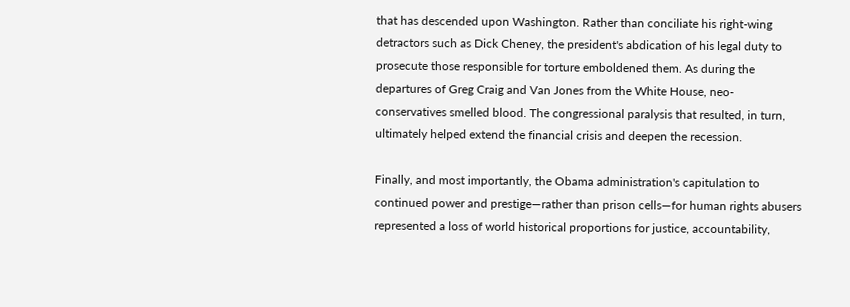that has descended upon Washington. Rather than conciliate his right-wing detractors such as Dick Cheney, the president's abdication of his legal duty to prosecute those responsible for torture emboldened them. As during the departures of Greg Craig and Van Jones from the White House, neo-conservatives smelled blood. The congressional paralysis that resulted, in turn, ultimately helped extend the financial crisis and deepen the recession.

Finally, and most importantly, the Obama administration's capitulation to continued power and prestige—rather than prison cells—for human rights abusers represented a loss of world historical proportions for justice, accountability,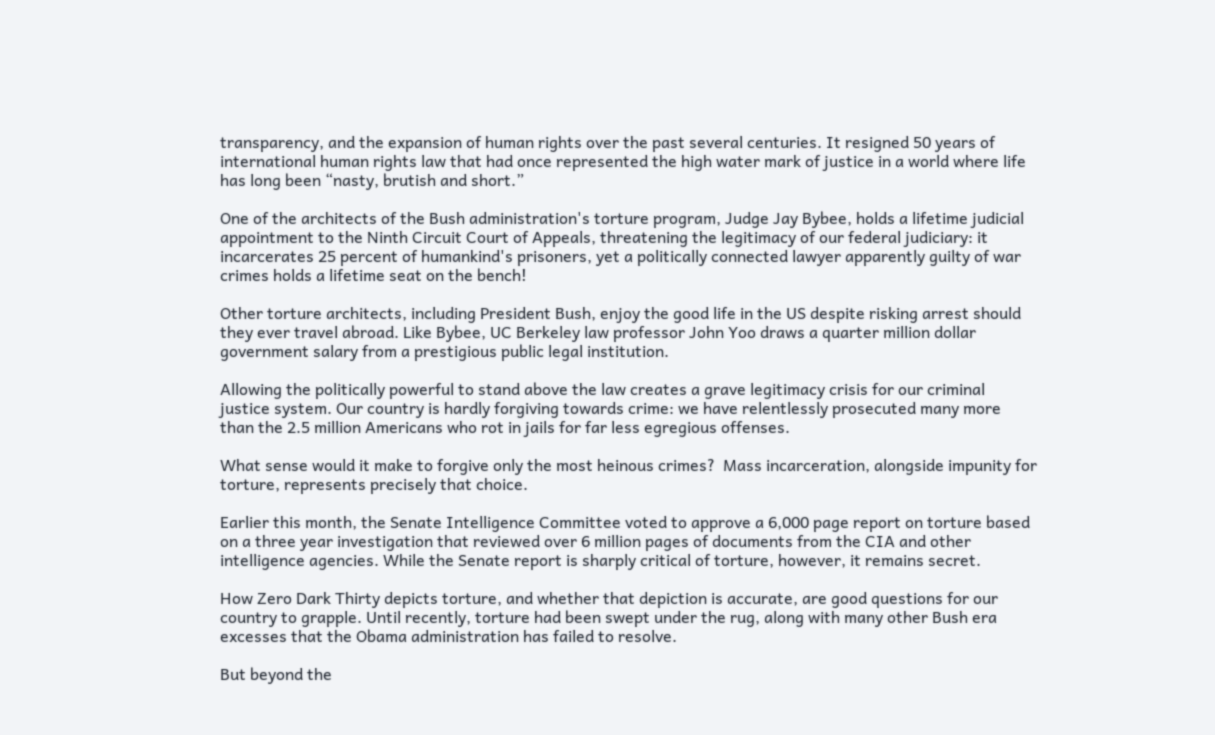transparency, and the expansion of human rights over the past several centuries. It resigned 50 years of international human rights law that had once represented the high water mark of justice in a world where life has long been “nasty, brutish and short.”

One of the architects of the Bush administration's torture program, Judge Jay Bybee, holds a lifetime judicial appointment to the Ninth Circuit Court of Appeals, threatening the legitimacy of our federal judiciary: it incarcerates 25 percent of humankind's prisoners, yet a politically connected lawyer apparently guilty of war crimes holds a lifetime seat on the bench!

Other torture architects, including President Bush, enjoy the good life in the US despite risking arrest should they ever travel abroad. Like Bybee, UC Berkeley law professor John Yoo draws a quarter million dollar government salary from a prestigious public legal institution.

Allowing the politically powerful to stand above the law creates a grave legitimacy crisis for our criminal justice system. Our country is hardly forgiving towards crime: we have relentlessly prosecuted many more than the 2.5 million Americans who rot in jails for far less egregious offenses.

What sense would it make to forgive only the most heinous crimes?  Mass incarceration, alongside impunity for torture, represents precisely that choice.

Earlier this month, the Senate Intelligence Committee voted to approve a 6,000 page report on torture based on a three year investigation that reviewed over 6 million pages of documents from the CIA and other intelligence agencies. While the Senate report is sharply critical of torture, however, it remains secret.

How Zero Dark Thirty depicts torture, and whether that depiction is accurate, are good questions for our country to grapple. Until recently, torture had been swept under the rug, along with many other Bush era excesses that the Obama administration has failed to resolve.

But beyond the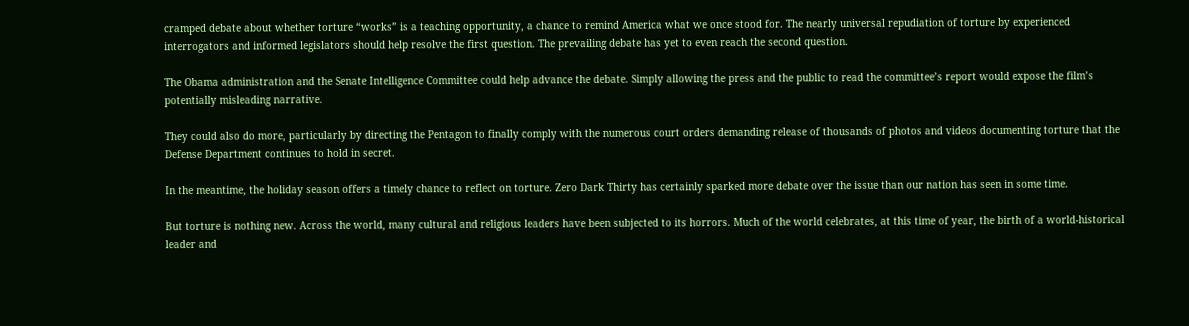cramped debate about whether torture “works” is a teaching opportunity, a chance to remind America what we once stood for. The nearly universal repudiation of torture by experienced interrogators and informed legislators should help resolve the first question. The prevailing debate has yet to even reach the second question.

The Obama administration and the Senate Intelligence Committee could help advance the debate. Simply allowing the press and the public to read the committee’s report would expose the film’s potentially misleading narrative.

They could also do more, particularly by directing the Pentagon to finally comply with the numerous court orders demanding release of thousands of photos and videos documenting torture that the Defense Department continues to hold in secret.

In the meantime, the holiday season offers a timely chance to reflect on torture. Zero Dark Thirty has certainly sparked more debate over the issue than our nation has seen in some time.

But torture is nothing new. Across the world, many cultural and religious leaders have been subjected to its horrors. Much of the world celebrates, at this time of year, the birth of a world-historical leader and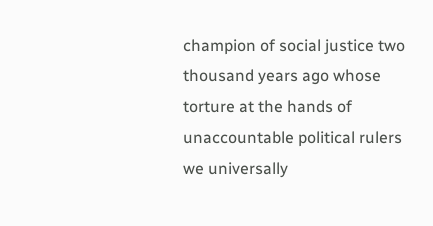champion of social justice two thousand years ago whose torture at the hands of unaccountable political rulers we universally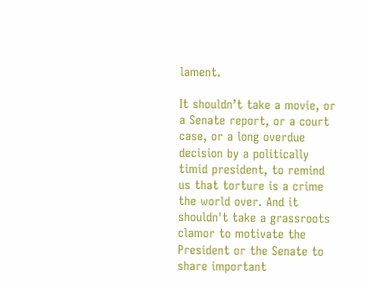lament.

It shouldn’t take a movie, or a Senate report, or a court case, or a long overdue decision by a politically timid president, to remind us that torture is a crime the world over. And it shouldn't take a grassroots clamor to motivate the President or the Senate to share important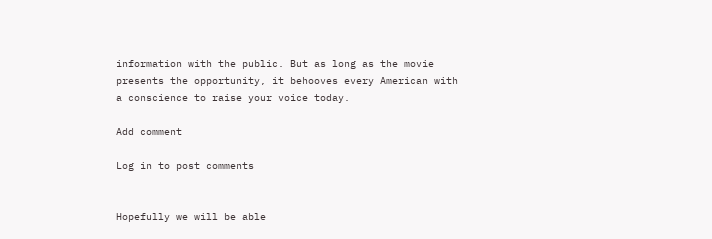information with the public. But as long as the movie presents the opportunity, it behooves every American with a conscience to raise your voice today.

Add comment

Log in to post comments


Hopefully we will be able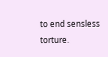to end sensless torture.